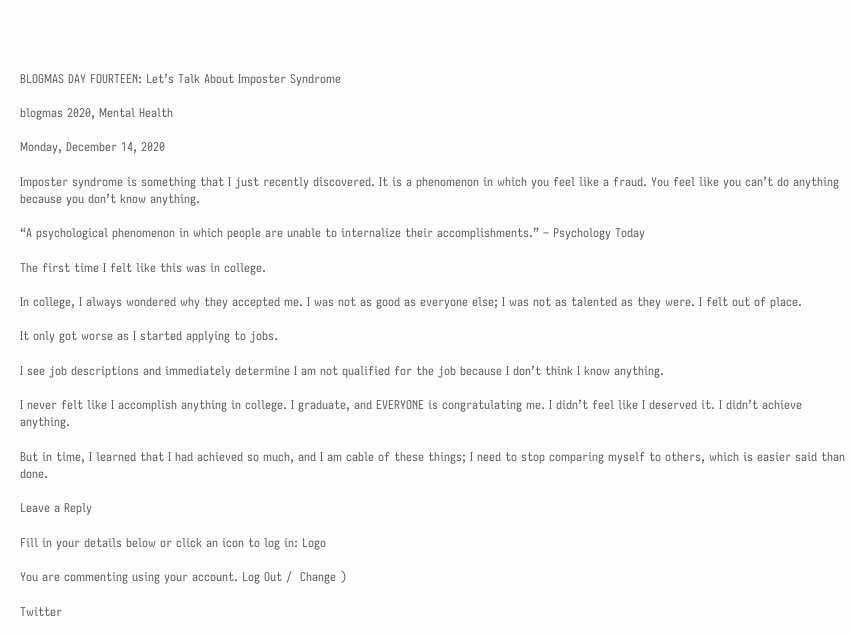BLOGMAS DAY FOURTEEN: Let’s Talk About Imposter Syndrome

blogmas 2020, Mental Health

Monday, December 14, 2020

Imposter syndrome is something that I just recently discovered. It is a phenomenon in which you feel like a fraud. You feel like you can’t do anything because you don’t know anything.

“A psychological phenomenon in which people are unable to internalize their accomplishments.” – Psychology Today

The first time I felt like this was in college.

In college, I always wondered why they accepted me. I was not as good as everyone else; I was not as talented as they were. I felt out of place.

It only got worse as I started applying to jobs.

I see job descriptions and immediately determine I am not qualified for the job because I don’t think I know anything.

I never felt like I accomplish anything in college. I graduate, and EVERYONE is congratulating me. I didn’t feel like I deserved it. I didn’t achieve anything.

But in time, I learned that I had achieved so much, and I am cable of these things; I need to stop comparing myself to others, which is easier said than done.

Leave a Reply

Fill in your details below or click an icon to log in: Logo

You are commenting using your account. Log Out /  Change )

Twitter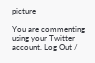picture

You are commenting using your Twitter account. Log Out /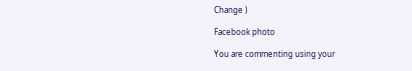Change )

Facebook photo

You are commenting using your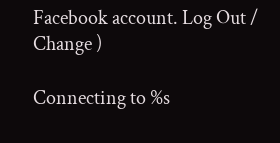Facebook account. Log Out /  Change )

Connecting to %s